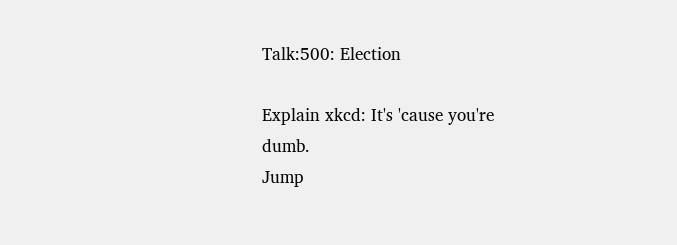Talk:500: Election

Explain xkcd: It's 'cause you're dumb.
Jump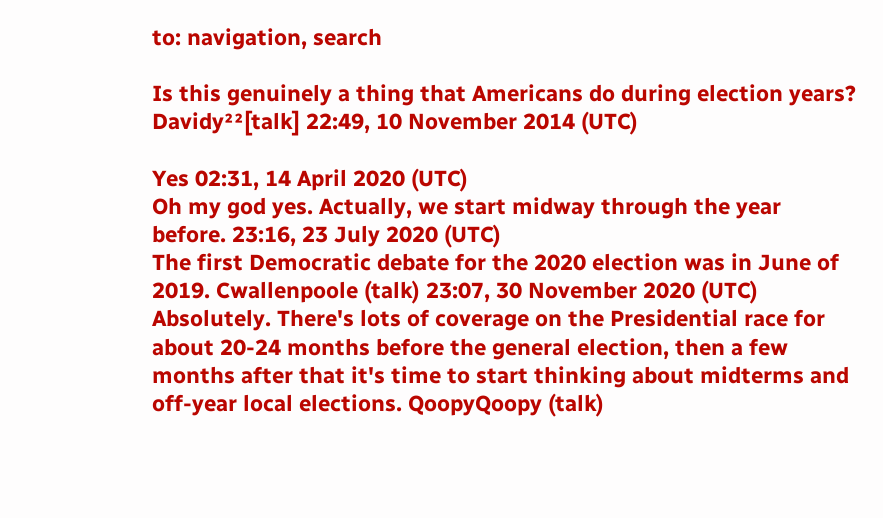to: navigation, search

Is this genuinely a thing that Americans do during election years? Davidy²²[talk] 22:49, 10 November 2014 (UTC)

Yes 02:31, 14 April 2020 (UTC)
Oh my god yes. Actually, we start midway through the year before. 23:16, 23 July 2020 (UTC)
The first Democratic debate for the 2020 election was in June of 2019. Cwallenpoole (talk) 23:07, 30 November 2020 (UTC)
Absolutely. There's lots of coverage on the Presidential race for about 20-24 months before the general election, then a few months after that it's time to start thinking about midterms and off-year local elections. QoopyQoopy (talk)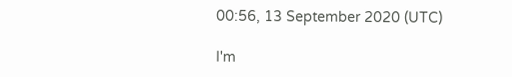00:56, 13 September 2020 (UTC)

I'm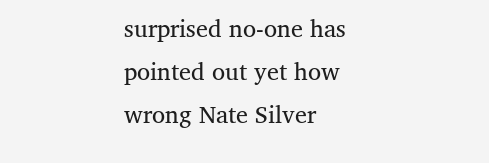surprised no-one has pointed out yet how wrong Nate Silver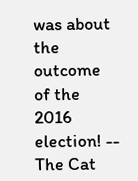was about the outcome of the 2016 election! -- The Cat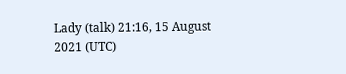Lady (talk) 21:16, 15 August 2021 (UTC)